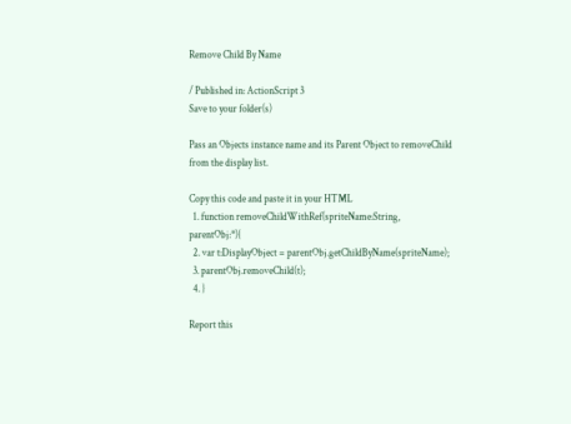Remove Child By Name

/ Published in: ActionScript 3
Save to your folder(s)

Pass an Objects instance name and its Parent Object to removeChild from the display list.

Copy this code and paste it in your HTML
  1. function removeChildWithRef(spriteName:String, parentObj:*){
  2. var t:DisplayObject = parentObj.getChildByName(spriteName);
  3. parentObj.removeChild(t);
  4. }

Report this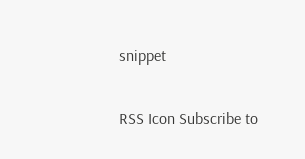snippet


RSS Icon Subscribe to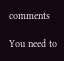comments

You need to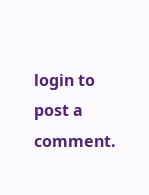login to post a comment.